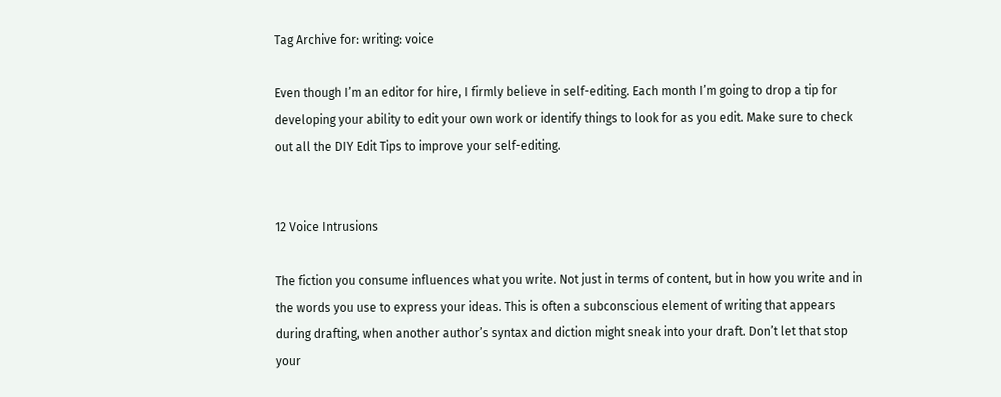Tag Archive for: writing: voice

Even though I’m an editor for hire, I firmly believe in self-editing. Each month I’m going to drop a tip for developing your ability to edit your own work or identify things to look for as you edit. Make sure to check out all the DIY Edit Tips to improve your self-editing.


12 Voice Intrusions

The fiction you consume influences what you write. Not just in terms of content, but in how you write and in the words you use to express your ideas. This is often a subconscious element of writing that appears during drafting, when another author’s syntax and diction might sneak into your draft. Don’t let that stop your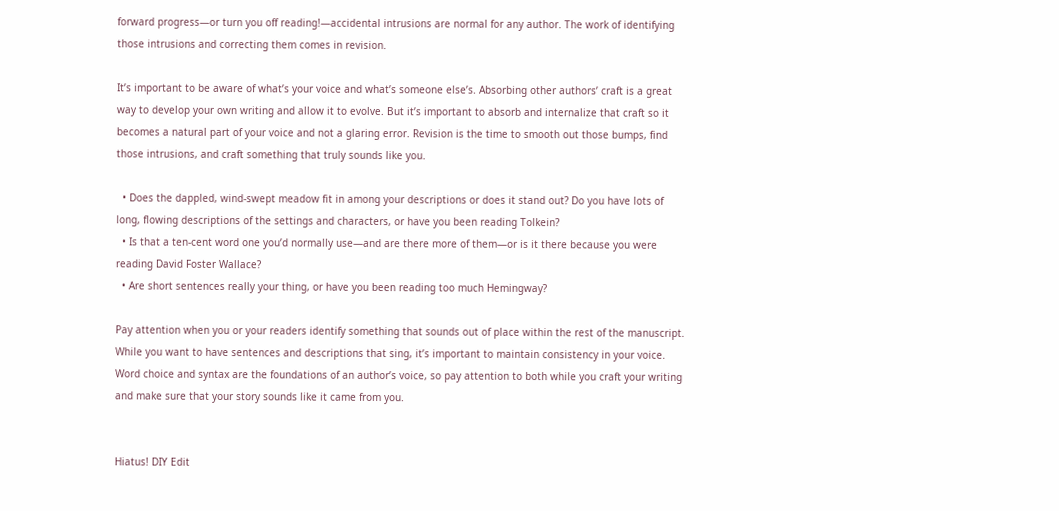forward progress—or turn you off reading!—accidental intrusions are normal for any author. The work of identifying those intrusions and correcting them comes in revision.

It’s important to be aware of what’s your voice and what’s someone else’s. Absorbing other authors’ craft is a great way to develop your own writing and allow it to evolve. But it’s important to absorb and internalize that craft so it becomes a natural part of your voice and not a glaring error. Revision is the time to smooth out those bumps, find those intrusions, and craft something that truly sounds like you.

  • Does the dappled, wind-swept meadow fit in among your descriptions or does it stand out? Do you have lots of long, flowing descriptions of the settings and characters, or have you been reading Tolkein?
  • Is that a ten-cent word one you’d normally use—and are there more of them—or is it there because you were reading David Foster Wallace?
  • Are short sentences really your thing, or have you been reading too much Hemingway?

Pay attention when you or your readers identify something that sounds out of place within the rest of the manuscript. While you want to have sentences and descriptions that sing, it’s important to maintain consistency in your voice. Word choice and syntax are the foundations of an author’s voice, so pay attention to both while you craft your writing and make sure that your story sounds like it came from you.


Hiatus! DIY Edit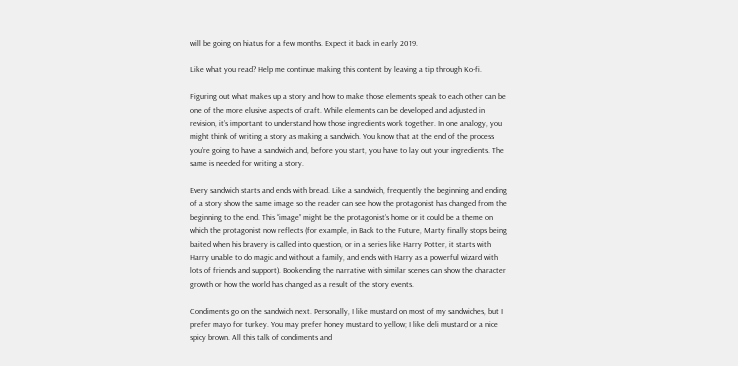will be going on hiatus for a few months. Expect it back in early 2019.

Like what you read? Help me continue making this content by leaving a tip through Ko-fi.

Figuring out what makes up a story and how to make those elements speak to each other can be one of the more elusive aspects of craft. While elements can be developed and adjusted in revision, it’s important to understand how those ingredients work together. In one analogy, you might think of writing a story as making a sandwich. You know that at the end of the process you’re going to have a sandwich and, before you start, you have to lay out your ingredients. The same is needed for writing a story.

Every sandwich starts and ends with bread. Like a sandwich, frequently the beginning and ending of a story show the same image so the reader can see how the protagonist has changed from the beginning to the end. This “image” might be the protagonist’s home or it could be a theme on which the protagonist now reflects (for example, in Back to the Future, Marty finally stops being baited when his bravery is called into question, or in a series like Harry Potter, it starts with Harry unable to do magic and without a family, and ends with Harry as a powerful wizard with lots of friends and support). Bookending the narrative with similar scenes can show the character growth or how the world has changed as a result of the story events.

Condiments go on the sandwich next. Personally, I like mustard on most of my sandwiches, but I prefer mayo for turkey. You may prefer honey mustard to yellow; I like deli mustard or a nice spicy brown. All this talk of condiments and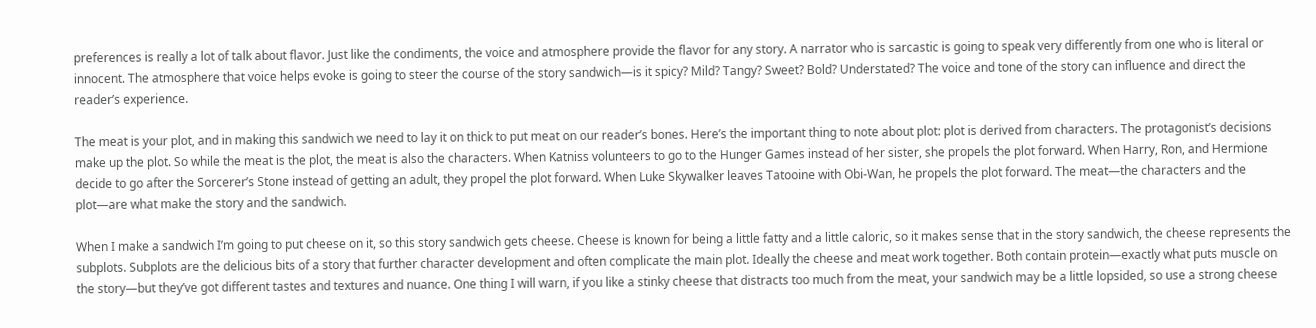preferences is really a lot of talk about flavor. Just like the condiments, the voice and atmosphere provide the flavor for any story. A narrator who is sarcastic is going to speak very differently from one who is literal or innocent. The atmosphere that voice helps evoke is going to steer the course of the story sandwich—is it spicy? Mild? Tangy? Sweet? Bold? Understated? The voice and tone of the story can influence and direct the reader’s experience.

The meat is your plot, and in making this sandwich we need to lay it on thick to put meat on our reader’s bones. Here’s the important thing to note about plot: plot is derived from characters. The protagonist’s decisions make up the plot. So while the meat is the plot, the meat is also the characters. When Katniss volunteers to go to the Hunger Games instead of her sister, she propels the plot forward. When Harry, Ron, and Hermione decide to go after the Sorcerer’s Stone instead of getting an adult, they propel the plot forward. When Luke Skywalker leaves Tatooine with Obi-Wan, he propels the plot forward. The meat—the characters and the plot—are what make the story and the sandwich.

When I make a sandwich I’m going to put cheese on it, so this story sandwich gets cheese. Cheese is known for being a little fatty and a little caloric, so it makes sense that in the story sandwich, the cheese represents the subplots. Subplots are the delicious bits of a story that further character development and often complicate the main plot. Ideally the cheese and meat work together. Both contain protein—exactly what puts muscle on the story—but they’ve got different tastes and textures and nuance. One thing I will warn, if you like a stinky cheese that distracts too much from the meat, your sandwich may be a little lopsided, so use a strong cheese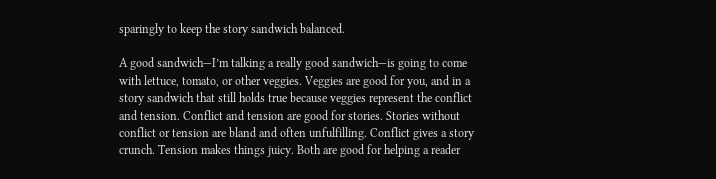sparingly to keep the story sandwich balanced.

A good sandwich—I’m talking a really good sandwich—is going to come with lettuce, tomato, or other veggies. Veggies are good for you, and in a story sandwich that still holds true because veggies represent the conflict and tension. Conflict and tension are good for stories. Stories without conflict or tension are bland and often unfulfilling. Conflict gives a story crunch. Tension makes things juicy. Both are good for helping a reader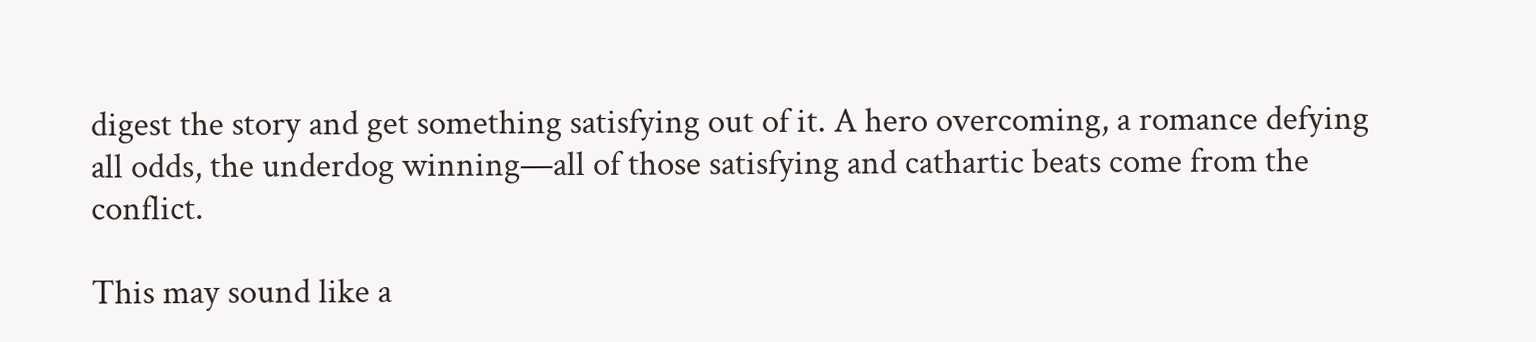digest the story and get something satisfying out of it. A hero overcoming, a romance defying all odds, the underdog winning—all of those satisfying and cathartic beats come from the conflict.

This may sound like a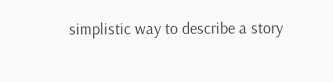simplistic way to describe a story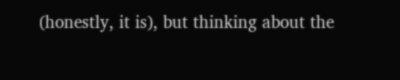(honestly, it is), but thinking about the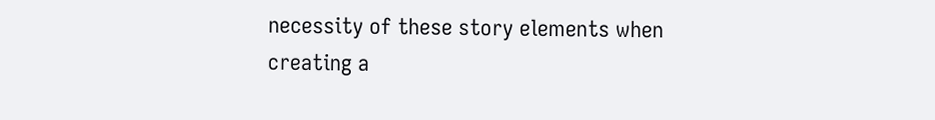necessity of these story elements when creating a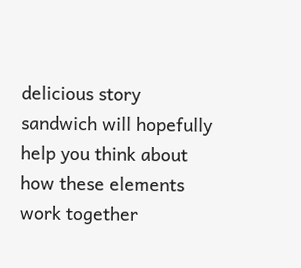delicious story sandwich will hopefully help you think about how these elements work together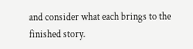and consider what each brings to the finished story.